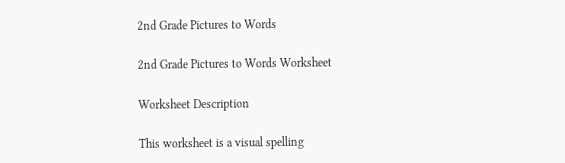2nd Grade Pictures to Words

2nd Grade Pictures to Words Worksheet

Worksheet Description

This worksheet is a visual spelling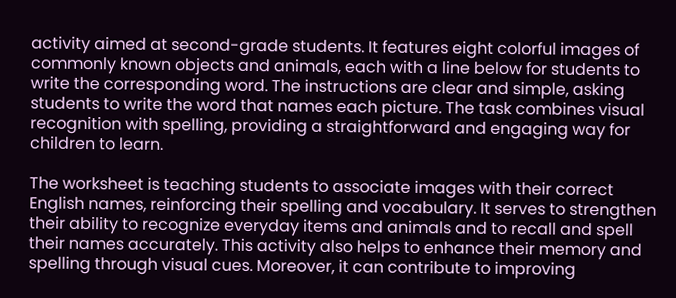activity aimed at second-grade students. It features eight colorful images of commonly known objects and animals, each with a line below for students to write the corresponding word. The instructions are clear and simple, asking students to write the word that names each picture. The task combines visual recognition with spelling, providing a straightforward and engaging way for children to learn.

The worksheet is teaching students to associate images with their correct English names, reinforcing their spelling and vocabulary. It serves to strengthen their ability to recognize everyday items and animals and to recall and spell their names accurately. This activity also helps to enhance their memory and spelling through visual cues. Moreover, it can contribute to improving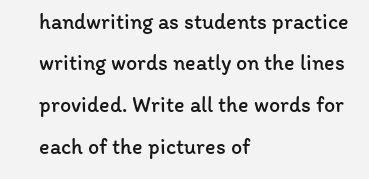handwriting as students practice writing words neatly on the lines provided. Write all the words for each of the pictures of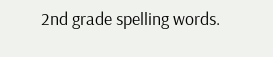2nd grade spelling words.